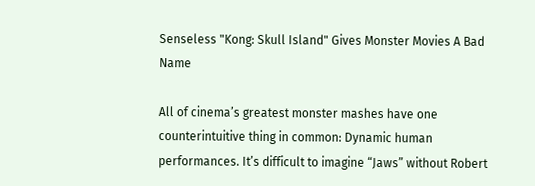Senseless "Kong: Skull Island" Gives Monster Movies A Bad Name

All of cinema’s greatest monster mashes have one counterintuitive thing in common: Dynamic human performances. It’s difficult to imagine “Jaws” without Robert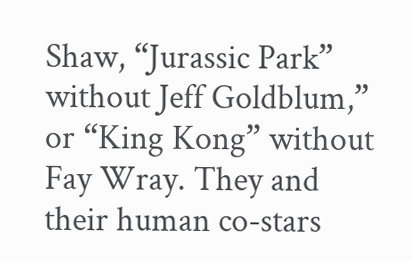Shaw, “Jurassic Park” without Jeff Goldblum,” or “King Kong” without Fay Wray. They and their human co-stars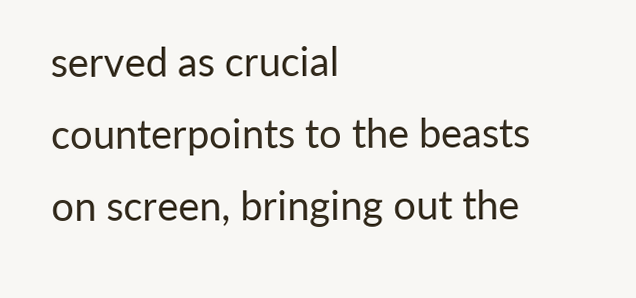served as crucial counterpoints to the beasts on screen, bringing out the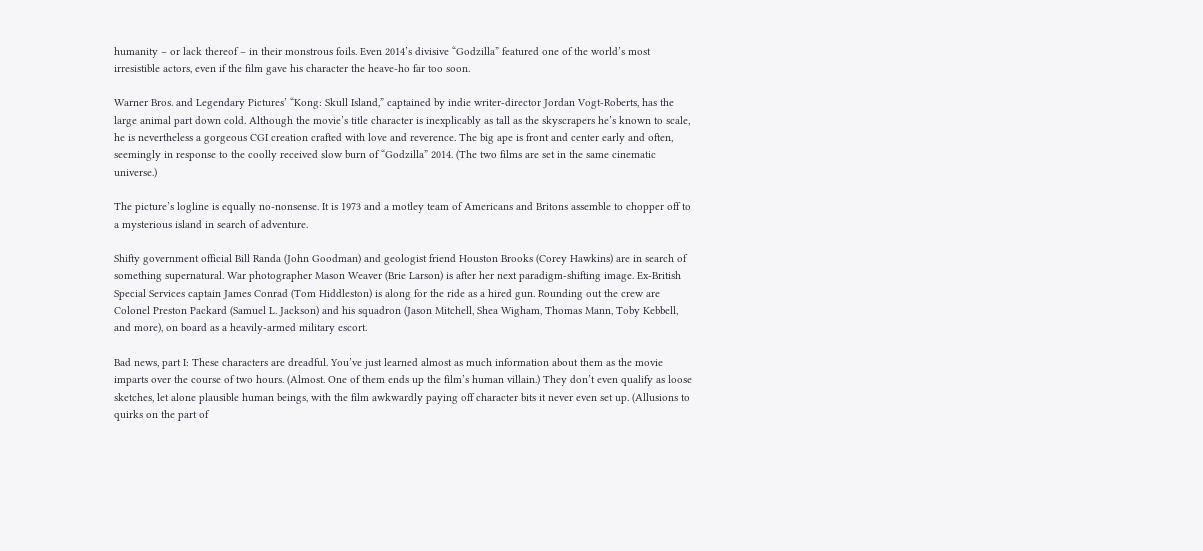humanity – or lack thereof – in their monstrous foils. Even 2014’s divisive “Godzilla” featured one of the world’s most irresistible actors, even if the film gave his character the heave-ho far too soon.

Warner Bros. and Legendary Pictures’ “Kong: Skull Island,” captained by indie writer-director Jordan Vogt-Roberts, has the large animal part down cold. Although the movie’s title character is inexplicably as tall as the skyscrapers he’s known to scale, he is nevertheless a gorgeous CGI creation crafted with love and reverence. The big ape is front and center early and often, seemingly in response to the coolly received slow burn of “Godzilla” 2014. (The two films are set in the same cinematic universe.)

The picture’s logline is equally no-nonsense. It is 1973 and a motley team of Americans and Britons assemble to chopper off to a mysterious island in search of adventure.

Shifty government official Bill Randa (John Goodman) and geologist friend Houston Brooks (Corey Hawkins) are in search of something supernatural. War photographer Mason Weaver (Brie Larson) is after her next paradigm-shifting image. Ex-British Special Services captain James Conrad (Tom Hiddleston) is along for the ride as a hired gun. Rounding out the crew are Colonel Preston Packard (Samuel L. Jackson) and his squadron (Jason Mitchell, Shea Wigham, Thomas Mann, Toby Kebbell, and more), on board as a heavily-armed military escort.

Bad news, part I: These characters are dreadful. You’ve just learned almost as much information about them as the movie imparts over the course of two hours. (Almost. One of them ends up the film’s human villain.) They don’t even qualify as loose sketches, let alone plausible human beings, with the film awkwardly paying off character bits it never even set up. (Allusions to quirks on the part of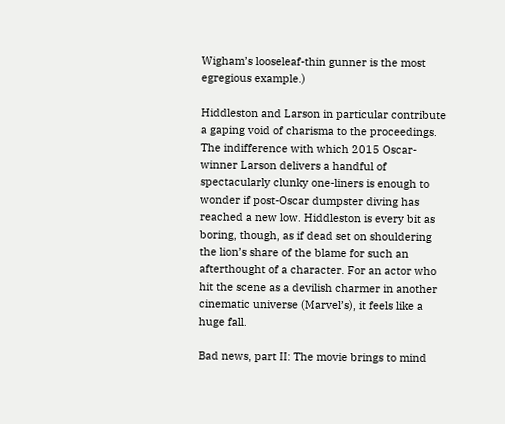Wigham’s looseleaf-thin gunner is the most egregious example.)

Hiddleston and Larson in particular contribute a gaping void of charisma to the proceedings. The indifference with which 2015 Oscar-winner Larson delivers a handful of spectacularly clunky one-liners is enough to wonder if post-Oscar dumpster diving has reached a new low. Hiddleston is every bit as boring, though, as if dead set on shouldering the lion’s share of the blame for such an afterthought of a character. For an actor who hit the scene as a devilish charmer in another cinematic universe (Marvel’s), it feels like a huge fall.

Bad news, part II: The movie brings to mind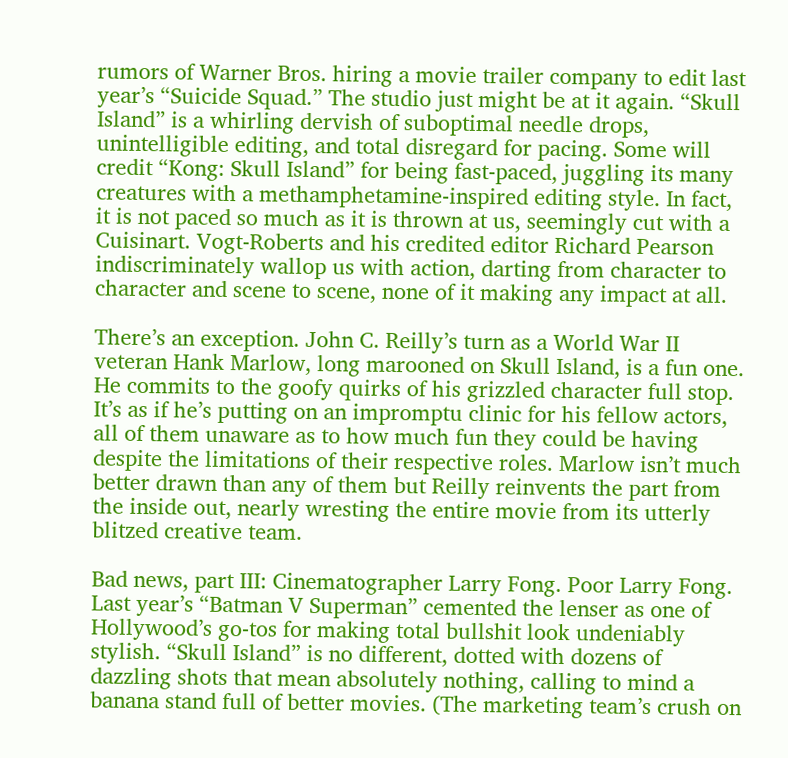rumors of Warner Bros. hiring a movie trailer company to edit last year’s “Suicide Squad.” The studio just might be at it again. “Skull Island” is a whirling dervish of suboptimal needle drops, unintelligible editing, and total disregard for pacing. Some will credit “Kong: Skull Island” for being fast-paced, juggling its many creatures with a methamphetamine-inspired editing style. In fact, it is not paced so much as it is thrown at us, seemingly cut with a Cuisinart. Vogt-Roberts and his credited editor Richard Pearson indiscriminately wallop us with action, darting from character to character and scene to scene, none of it making any impact at all.

There’s an exception. John C. Reilly’s turn as a World War II veteran Hank Marlow, long marooned on Skull Island, is a fun one. He commits to the goofy quirks of his grizzled character full stop. It’s as if he’s putting on an impromptu clinic for his fellow actors, all of them unaware as to how much fun they could be having despite the limitations of their respective roles. Marlow isn’t much better drawn than any of them but Reilly reinvents the part from the inside out, nearly wresting the entire movie from its utterly blitzed creative team.

Bad news, part III: Cinematographer Larry Fong. Poor Larry Fong. Last year’s “Batman V Superman” cemented the lenser as one of Hollywood’s go-tos for making total bullshit look undeniably stylish. “Skull Island” is no different, dotted with dozens of dazzling shots that mean absolutely nothing, calling to mind a banana stand full of better movies. (The marketing team’s crush on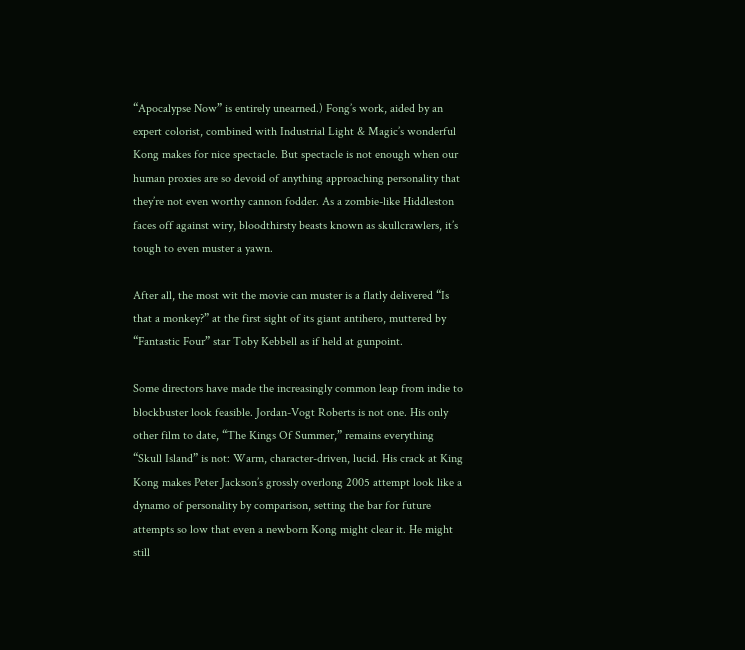“Apocalypse Now” is entirely unearned.) Fong’s work, aided by an expert colorist, combined with Industrial Light & Magic’s wonderful Kong makes for nice spectacle. But spectacle is not enough when our human proxies are so devoid of anything approaching personality that they’re not even worthy cannon fodder. As a zombie-like Hiddleston faces off against wiry, bloodthirsty beasts known as skullcrawlers, it’s tough to even muster a yawn.

After all, the most wit the movie can muster is a flatly delivered “Is that a monkey?” at the first sight of its giant antihero, muttered by “Fantastic Four” star Toby Kebbell as if held at gunpoint.

Some directors have made the increasingly common leap from indie to blockbuster look feasible. Jordan-Vogt Roberts is not one. His only other film to date, “The Kings Of Summer,” remains everything “Skull Island” is not: Warm, character-driven, lucid. His crack at King Kong makes Peter Jackson’s grossly overlong 2005 attempt look like a dynamo of personality by comparison, setting the bar for future attempts so low that even a newborn Kong might clear it. He might still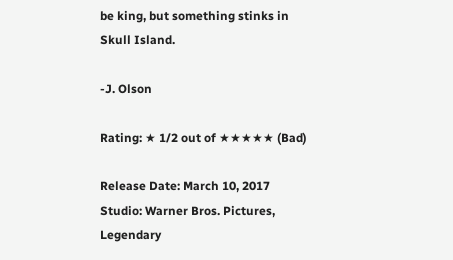be king, but something stinks in Skull Island.

-J. Olson

Rating: ★ 1/2 out of ★★★★★ (Bad)

Release Date: March 10, 2017
Studio: Warner Bros. Pictures, Legendary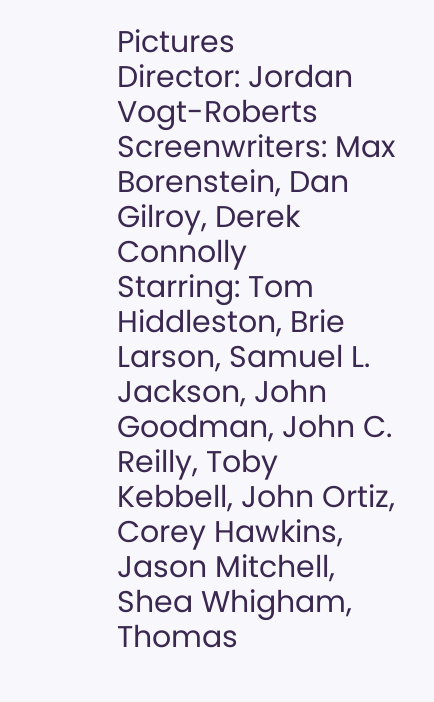Pictures
Director: Jordan Vogt-Roberts
Screenwriters: Max Borenstein, Dan Gilroy, Derek Connolly
Starring: Tom Hiddleston, Brie Larson, Samuel L. Jackson, John Goodman, John C. Reilly, Toby Kebbell, John Ortiz, Corey Hawkins, Jason Mitchell, Shea Whigham, Thomas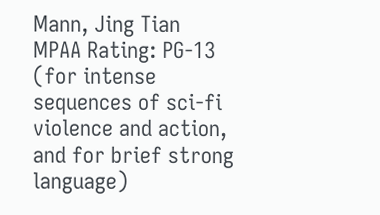Mann, Jing Tian
MPAA Rating: PG-13 (for intense sequences of sci-fi violence and action, and for brief strong language)